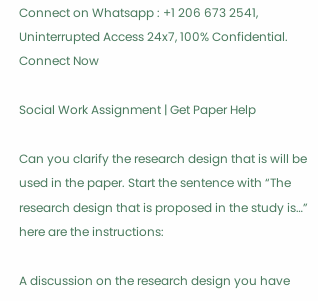Connect on Whatsapp : +1 206 673 2541, Uninterrupted Access 24x7, 100% Confidential. Connect Now

Social Work Assignment | Get Paper Help

Can you clarify the research design that is will be used in the paper. Start the sentence with “The research design that is proposed in the study is…” here are the instructions:

A discussion on the research design you have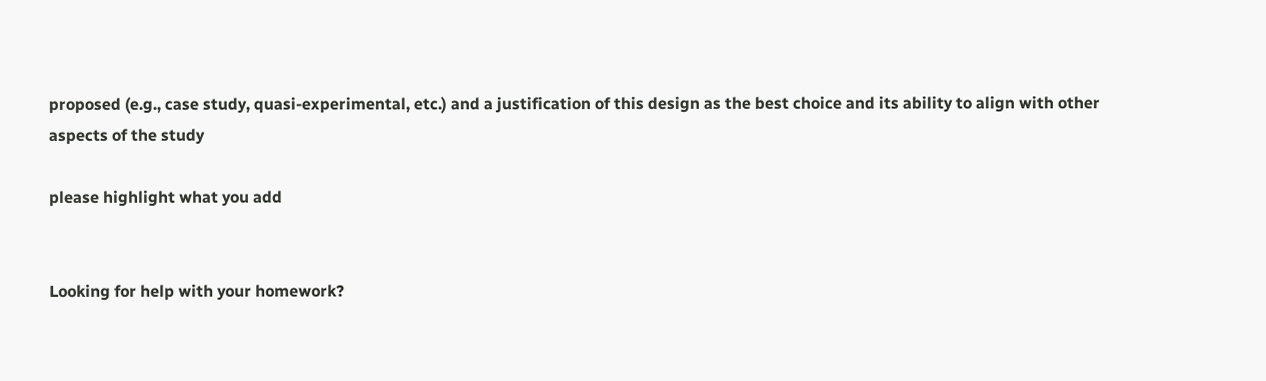proposed (e.g., case study, quasi-experimental, etc.) and a justification of this design as the best choice and its ability to align with other aspects of the study

please highlight what you add


Looking for help with your homework?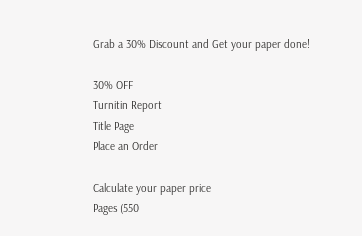Grab a 30% Discount and Get your paper done!

30% OFF
Turnitin Report
Title Page
Place an Order

Calculate your paper price
Pages (550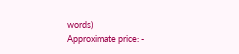words)
Approximate price: -